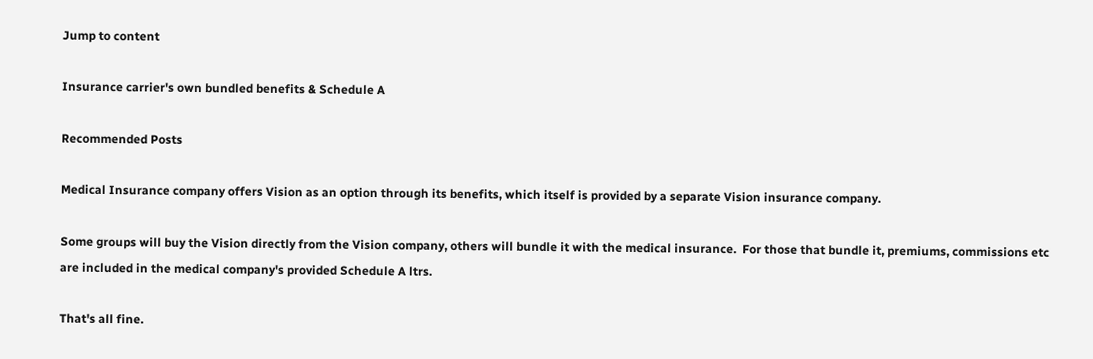Jump to content

Insurance carrier's own bundled benefits & Schedule A

Recommended Posts

Medical Insurance company offers Vision as an option through its benefits, which itself is provided by a separate Vision insurance company.

Some groups will buy the Vision directly from the Vision company, others will bundle it with the medical insurance.  For those that bundle it, premiums, commissions etc are included in the medical company's provided Schedule A ltrs.

That's all fine.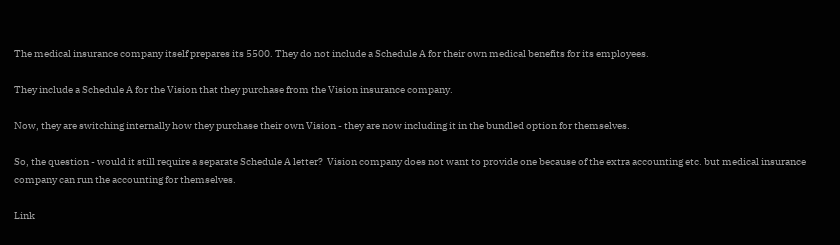The medical insurance company itself prepares its 5500. They do not include a Schedule A for their own medical benefits for its employees.

They include a Schedule A for the Vision that they purchase from the Vision insurance company.

Now, they are switching internally how they purchase their own Vision - they are now including it in the bundled option for themselves.

So, the question - would it still require a separate Schedule A letter?  Vision company does not want to provide one because of the extra accounting etc. but medical insurance company can run the accounting for themselves.

Link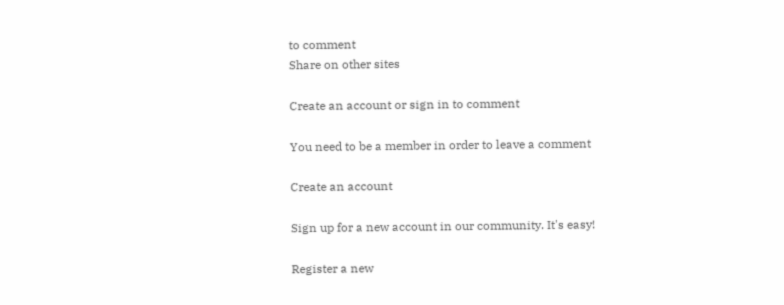to comment
Share on other sites

Create an account or sign in to comment

You need to be a member in order to leave a comment

Create an account

Sign up for a new account in our community. It's easy!

Register a new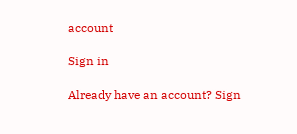account

Sign in

Already have an account? Sign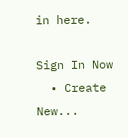in here.

Sign In Now
  • Create New...